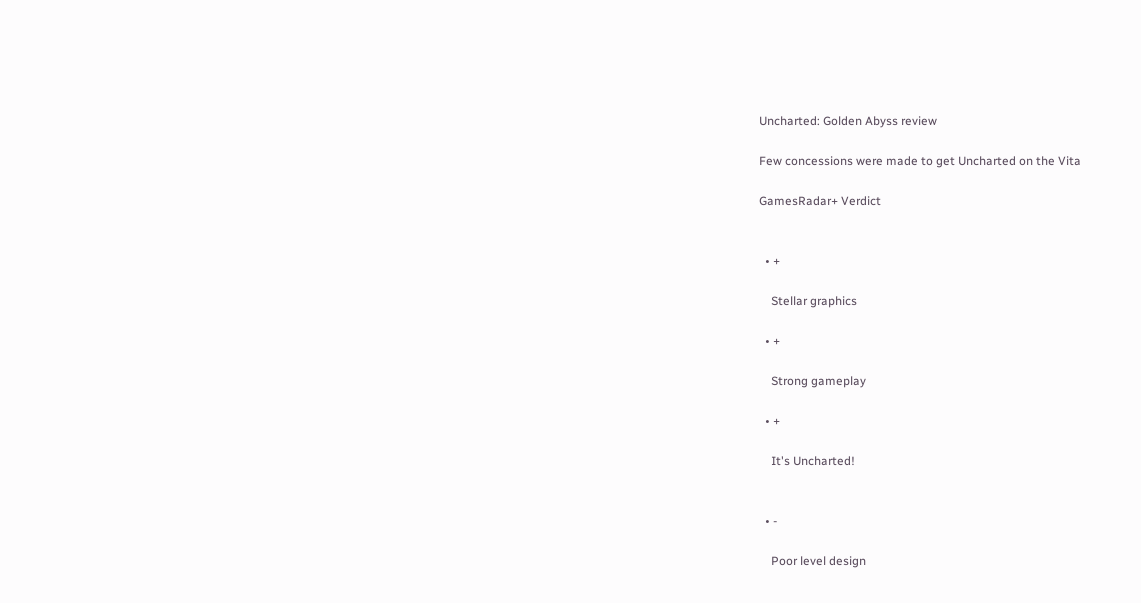Uncharted: Golden Abyss review

Few concessions were made to get Uncharted on the Vita

GamesRadar+ Verdict


  • +

    Stellar graphics

  • +

    Strong gameplay

  • +

    It's Uncharted!


  • -

    Poor level design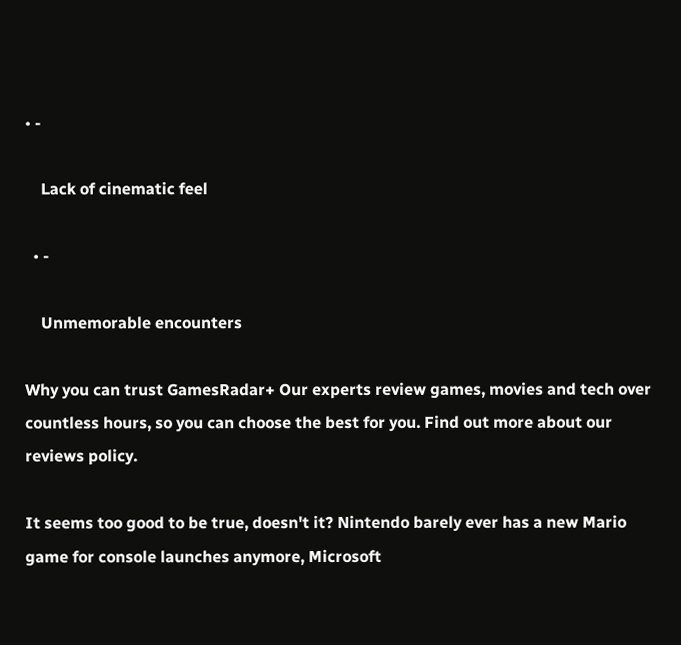• -

    Lack of cinematic feel

  • -

    Unmemorable encounters

Why you can trust GamesRadar+ Our experts review games, movies and tech over countless hours, so you can choose the best for you. Find out more about our reviews policy.

It seems too good to be true, doesn't it? Nintendo barely ever has a new Mario game for console launches anymore, Microsoft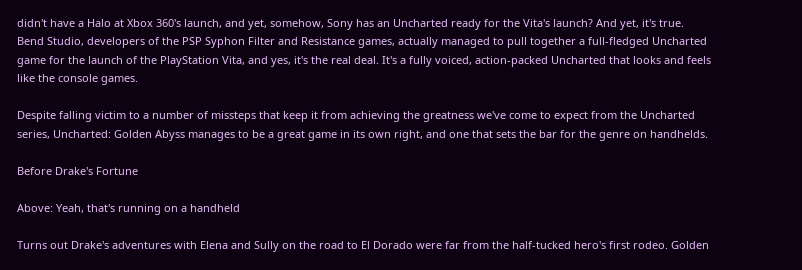didn't have a Halo at Xbox 360's launch, and yet, somehow, Sony has an Uncharted ready for the Vita's launch? And yet, it's true. Bend Studio, developers of the PSP Syphon Filter and Resistance games, actually managed to pull together a full-fledged Uncharted game for the launch of the PlayStation Vita, and yes, it's the real deal. It's a fully voiced, action-packed Uncharted that looks and feels like the console games.

Despite falling victim to a number of missteps that keep it from achieving the greatness we've come to expect from the Uncharted series, Uncharted: Golden Abyss manages to be a great game in its own right, and one that sets the bar for the genre on handhelds.

Before Drake's Fortune

Above: Yeah, that's running on a handheld

Turns out Drake's adventures with Elena and Sully on the road to El Dorado were far from the half-tucked hero's first rodeo. Golden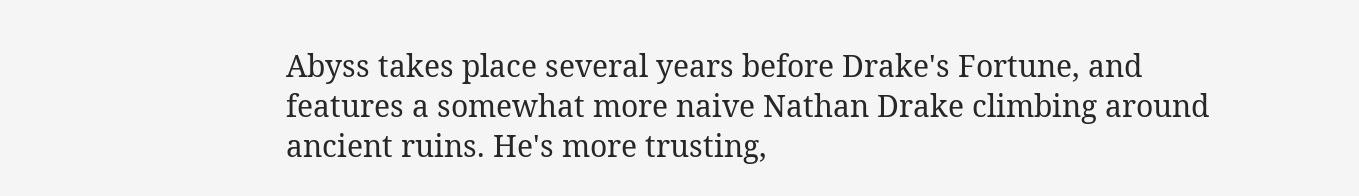Abyss takes place several years before Drake's Fortune, and features a somewhat more naive Nathan Drake climbing around ancient ruins. He's more trusting,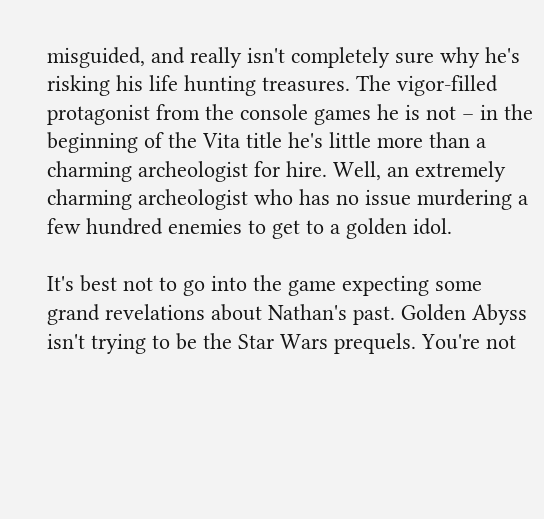misguided, and really isn't completely sure why he's risking his life hunting treasures. The vigor-filled protagonist from the console games he is not – in the beginning of the Vita title he's little more than a charming archeologist for hire. Well, an extremely charming archeologist who has no issue murdering a few hundred enemies to get to a golden idol.

It's best not to go into the game expecting some grand revelations about Nathan's past. Golden Abyss isn't trying to be the Star Wars prequels. You're not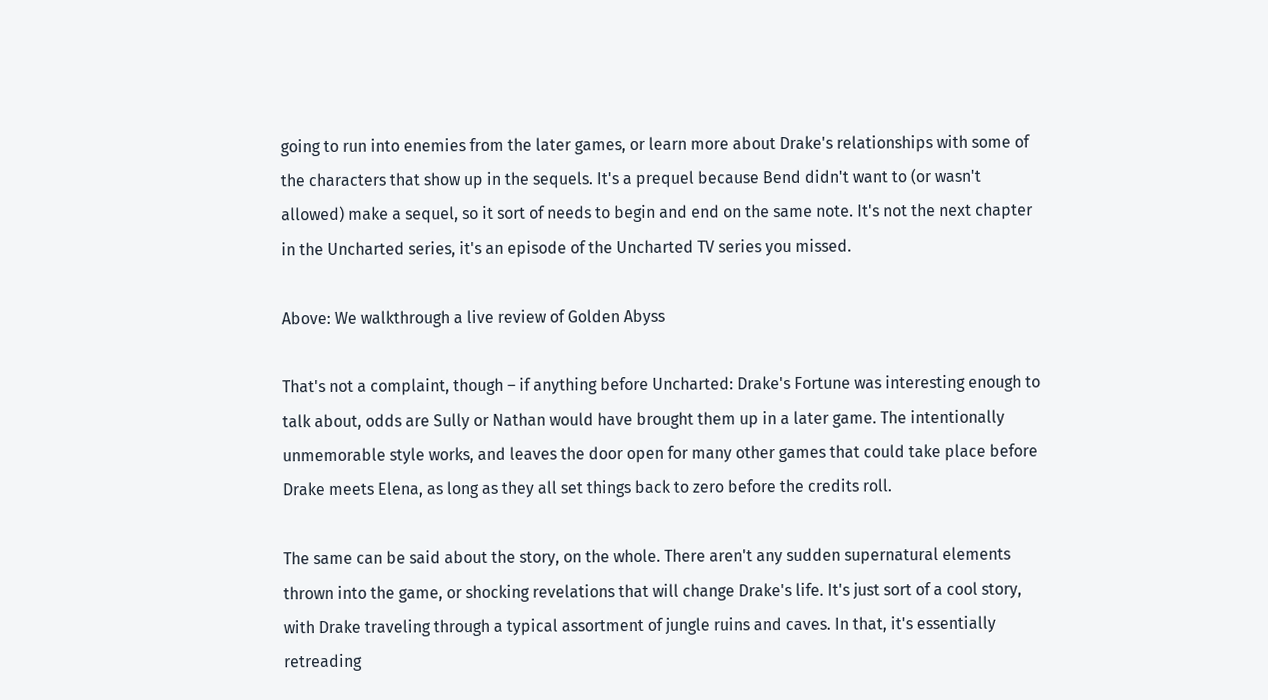going to run into enemies from the later games, or learn more about Drake's relationships with some of the characters that show up in the sequels. It's a prequel because Bend didn't want to (or wasn't allowed) make a sequel, so it sort of needs to begin and end on the same note. It's not the next chapter in the Uncharted series, it's an episode of the Uncharted TV series you missed.

Above: We walkthrough a live review of Golden Abyss

That's not a complaint, though – if anything before Uncharted: Drake's Fortune was interesting enough to talk about, odds are Sully or Nathan would have brought them up in a later game. The intentionally unmemorable style works, and leaves the door open for many other games that could take place before Drake meets Elena, as long as they all set things back to zero before the credits roll.

The same can be said about the story, on the whole. There aren't any sudden supernatural elements thrown into the game, or shocking revelations that will change Drake's life. It's just sort of a cool story, with Drake traveling through a typical assortment of jungle ruins and caves. In that, it's essentially retreading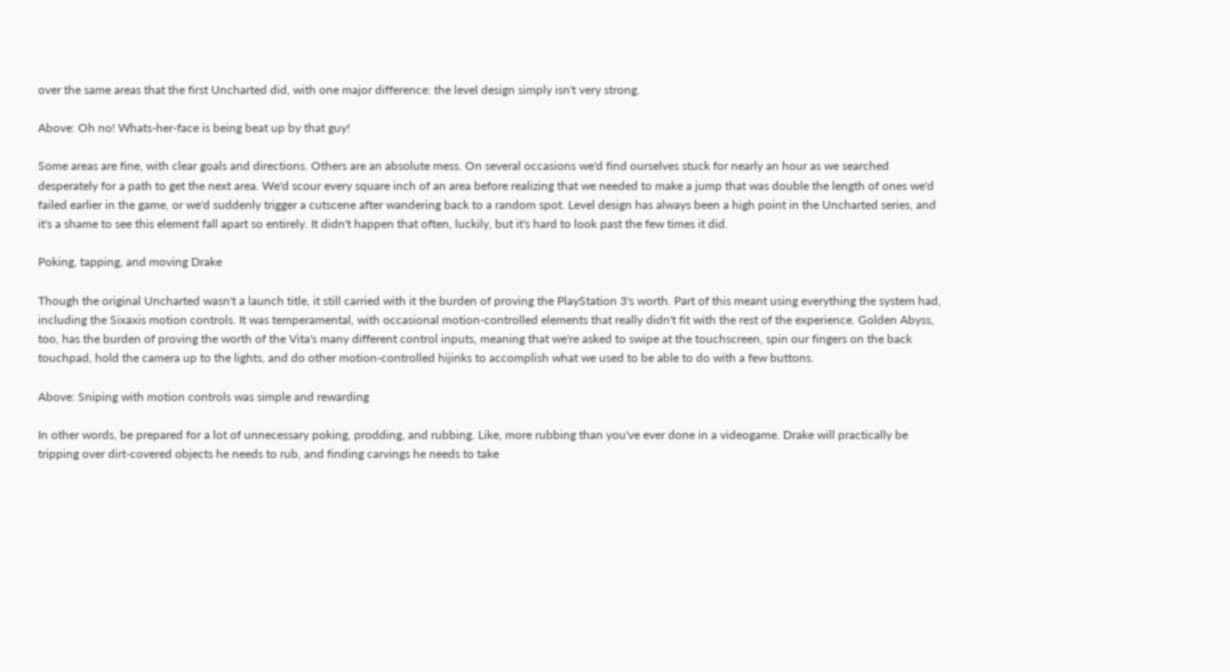over the same areas that the first Uncharted did, with one major difference: the level design simply isn't very strong.

Above: Oh no! Whats-her-face is being beat up by that guy!

Some areas are fine, with clear goals and directions. Others are an absolute mess. On several occasions we'd find ourselves stuck for nearly an hour as we searched desperately for a path to get the next area. We'd scour every square inch of an area before realizing that we needed to make a jump that was double the length of ones we'd failed earlier in the game, or we'd suddenly trigger a cutscene after wandering back to a random spot. Level design has always been a high point in the Uncharted series, and it's a shame to see this element fall apart so entirely. It didn't happen that often, luckily, but it's hard to look past the few times it did.

Poking, tapping, and moving Drake

Though the original Uncharted wasn't a launch title, it still carried with it the burden of proving the PlayStation 3's worth. Part of this meant using everything the system had, including the Sixaxis motion controls. It was temperamental, with occasional motion-controlled elements that really didn't fit with the rest of the experience. Golden Abyss, too, has the burden of proving the worth of the Vita's many different control inputs, meaning that we're asked to swipe at the touchscreen, spin our fingers on the back touchpad, hold the camera up to the lights, and do other motion-controlled hijinks to accomplish what we used to be able to do with a few buttons.

Above: Sniping with motion controls was simple and rewarding

In other words, be prepared for a lot of unnecessary poking, prodding, and rubbing. Like, more rubbing than you've ever done in a videogame. Drake will practically be tripping over dirt-covered objects he needs to rub, and finding carvings he needs to take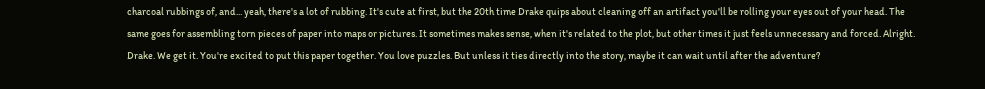charcoal rubbings of, and... yeah, there's a lot of rubbing. It's cute at first, but the 20th time Drake quips about cleaning off an artifact you'll be rolling your eyes out of your head. The same goes for assembling torn pieces of paper into maps or pictures. It sometimes makes sense, when it's related to the plot, but other times it just feels unnecessary and forced. Alright. Drake. We get it. You're excited to put this paper together. You love puzzles. But unless it ties directly into the story, maybe it can wait until after the adventure?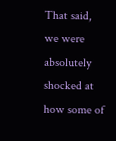That said, we were absolutely shocked at how some of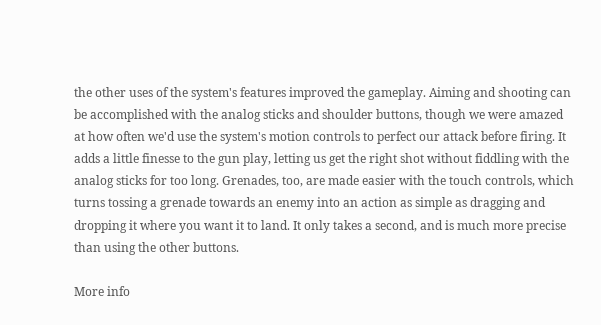the other uses of the system's features improved the gameplay. Aiming and shooting can be accomplished with the analog sticks and shoulder buttons, though we were amazed at how often we'd use the system's motion controls to perfect our attack before firing. It adds a little finesse to the gun play, letting us get the right shot without fiddling with the analog sticks for too long. Grenades, too, are made easier with the touch controls, which turns tossing a grenade towards an enemy into an action as simple as dragging and dropping it where you want it to land. It only takes a second, and is much more precise than using the other buttons.

More info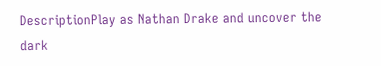DescriptionPlay as Nathan Drake and uncover the dark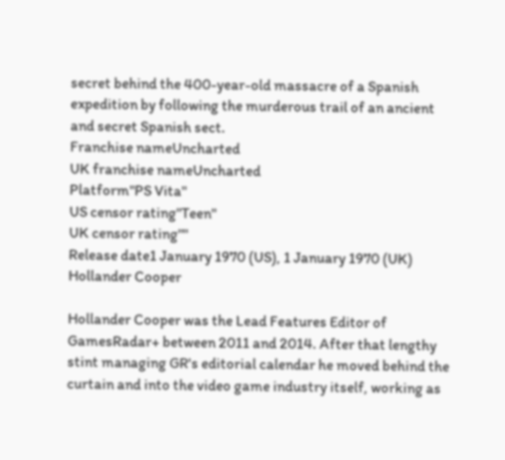secret behind the 400-year-old massacre of a Spanish expedition by following the murderous trail of an ancient and secret Spanish sect.
Franchise nameUncharted
UK franchise nameUncharted
Platform"PS Vita"
US censor rating"Teen"
UK censor rating""
Release date1 January 1970 (US), 1 January 1970 (UK)
Hollander Cooper

Hollander Cooper was the Lead Features Editor of GamesRadar+ between 2011 and 2014. After that lengthy stint managing GR's editorial calendar he moved behind the curtain and into the video game industry itself, working as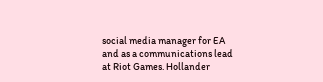social media manager for EA and as a communications lead at Riot Games. Hollander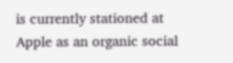is currently stationed at Apple as an organic social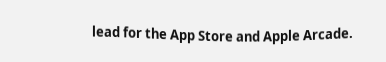lead for the App Store and Apple Arcade.